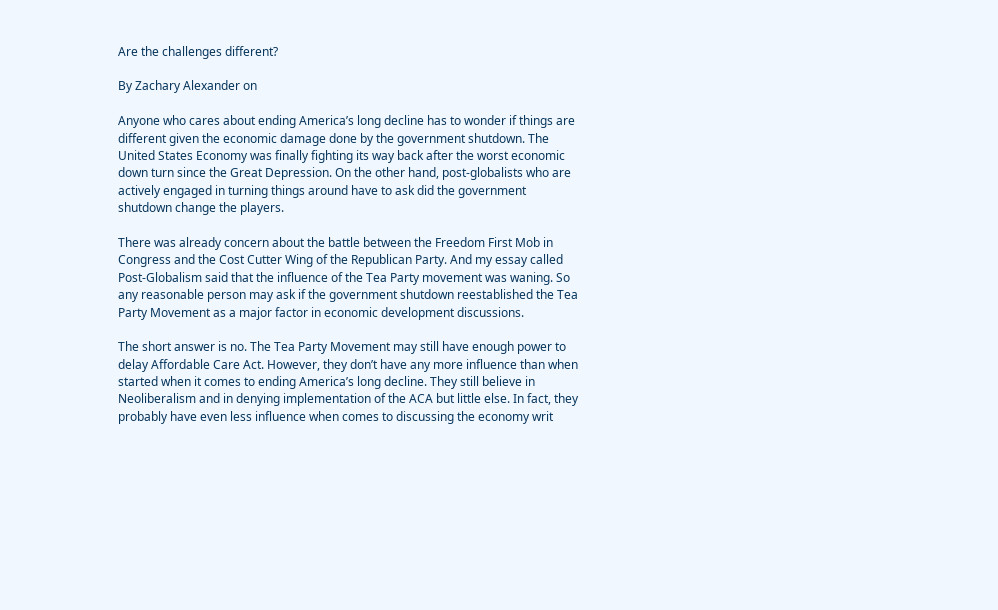Are the challenges different?

By Zachary Alexander on

Anyone who cares about ending America’s long decline has to wonder if things are different given the economic damage done by the government shutdown. The United States Economy was finally fighting its way back after the worst economic down turn since the Great Depression. On the other hand, post-globalists who are actively engaged in turning things around have to ask did the government shutdown change the players.

There was already concern about the battle between the Freedom First Mob in Congress and the Cost Cutter Wing of the Republican Party. And my essay called Post-Globalism said that the influence of the Tea Party movement was waning. So any reasonable person may ask if the government shutdown reestablished the Tea Party Movement as a major factor in economic development discussions.

The short answer is no. The Tea Party Movement may still have enough power to delay Affordable Care Act. However, they don’t have any more influence than when started when it comes to ending America’s long decline. They still believe in Neoliberalism and in denying implementation of the ACA but little else. In fact, they probably have even less influence when comes to discussing the economy writ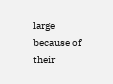large because of their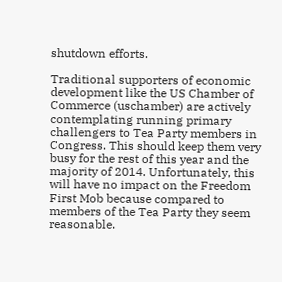shutdown efforts.

Traditional supporters of economic development like the US Chamber of Commerce (uschamber) are actively contemplating running primary challengers to Tea Party members in Congress. This should keep them very busy for the rest of this year and the majority of 2014. Unfortunately, this will have no impact on the Freedom First Mob because compared to members of the Tea Party they seem reasonable.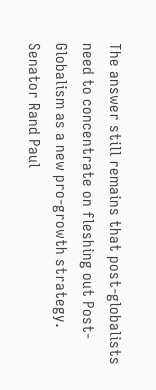The answer still remains that post-globalists need to concentrate on fleshing out Post-Globalism as a new pro-growth strategy. Senator Rand Paul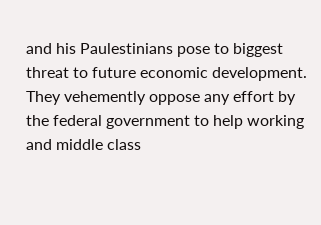and his Paulestinians pose to biggest threat to future economic development. They vehemently oppose any effort by the federal government to help working and middle class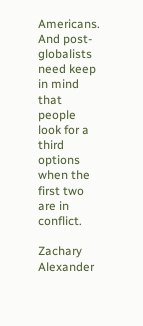Americans. And post-globalists need keep in mind that people look for a third options when the first two are in conflict.

Zachary Alexander